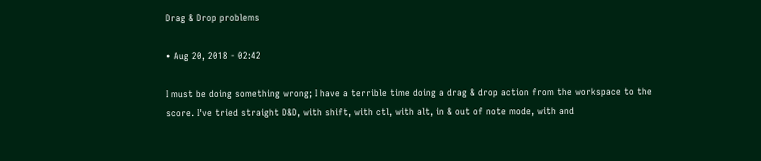Drag & Drop problems

• Aug 20, 2018 - 02:42

I must be doing something wrong; I have a terrible time doing a drag & drop action from the workspace to the score. I've tried straight D&D, with shift, with ctl, with alt, in & out of note mode, with and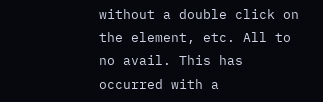without a double click on the element, etc. All to no avail. This has occurred with a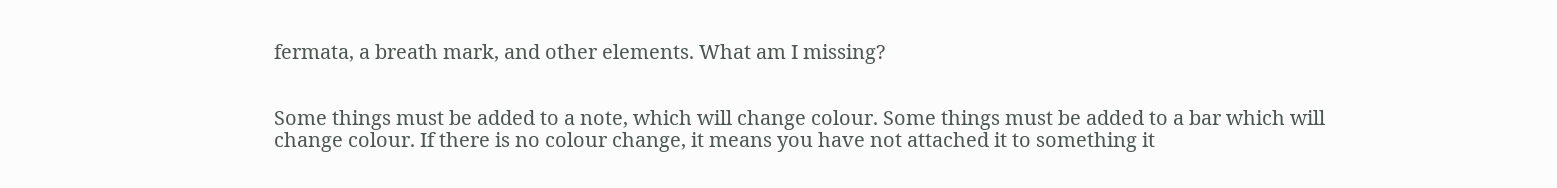fermata, a breath mark, and other elements. What am I missing?


Some things must be added to a note, which will change colour. Some things must be added to a bar which will change colour. If there is no colour change, it means you have not attached it to something it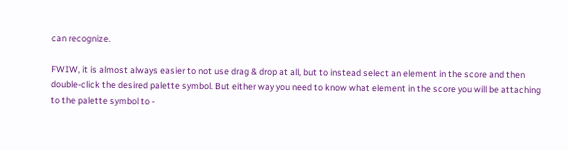can recognize.

FWIW, it is almost always easier to not use drag & drop at all, but to instead select an element in the score and then double-click the desired palette symbol. But either way you need to know what element in the score you will be attaching to the palette symbol to -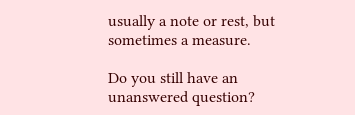usually a note or rest, but sometimes a measure.

Do you still have an unanswered question?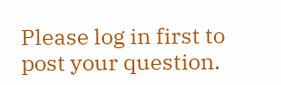Please log in first to post your question.